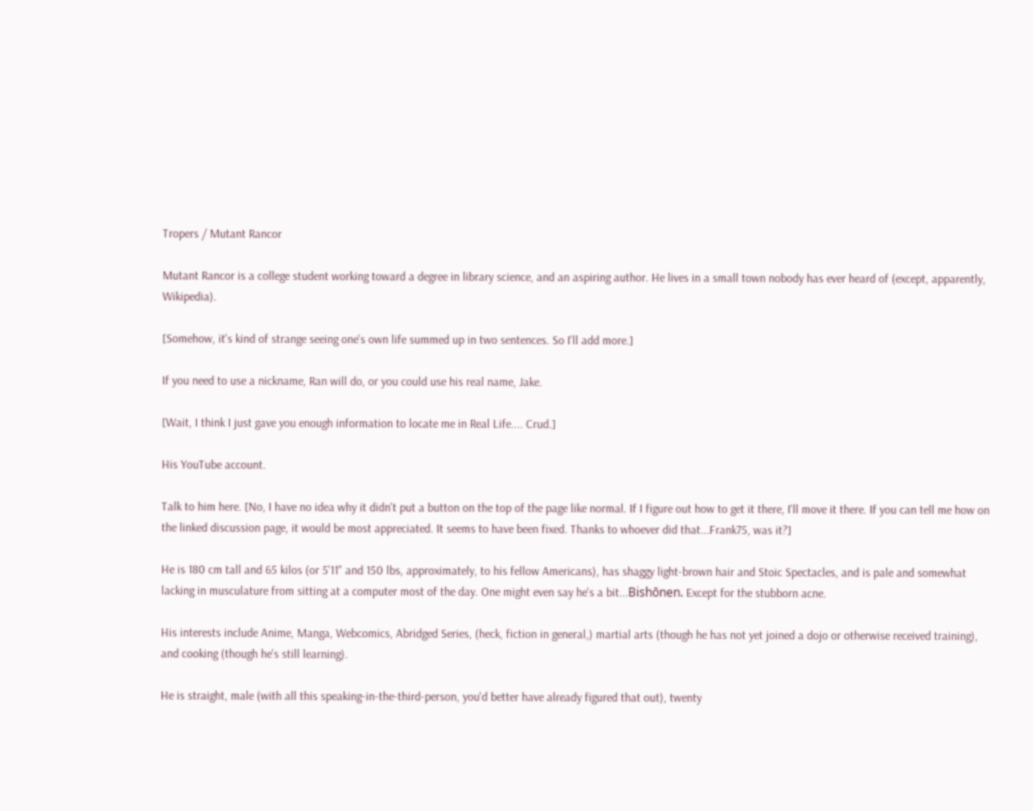Tropers / Mutant Rancor

Mutant Rancor is a college student working toward a degree in library science, and an aspiring author. He lives in a small town nobody has ever heard of (except, apparently, Wikipedia).

[Somehow, it's kind of strange seeing one's own life summed up in two sentences. So I'll add more.]

If you need to use a nickname, Ran will do, or you could use his real name, Jake.

[Wait, I think I just gave you enough information to locate me in Real Life.... Crud.]

His YouTube account.

Talk to him here. [No, I have no idea why it didn't put a button on the top of the page like normal. If I figure out how to get it there, I'll move it there. If you can tell me how on the linked discussion page, it would be most appreciated. It seems to have been fixed. Thanks to whoever did that...Frank75, was it?]

He is 180 cm tall and 65 kilos (or 5'11" and 150 lbs, approximately, to his fellow Americans), has shaggy light-brown hair and Stoic Spectacles, and is pale and somewhat lacking in musculature from sitting at a computer most of the day. One might even say he's a bit...Bishōnen. Except for the stubborn acne.

His interests include Anime, Manga, Webcomics, Abridged Series, (heck, fiction in general,) martial arts (though he has not yet joined a dojo or otherwise received training), and cooking (though he's still learning).

He is straight, male (with all this speaking-in-the-third-person, you'd better have already figured that out), twenty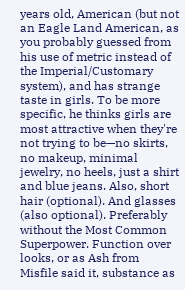years old, American (but not an Eagle Land American, as you probably guessed from his use of metric instead of the Imperial/Customary system), and has strange taste in girls. To be more specific, he thinks girls are most attractive when they're not trying to be—no skirts, no makeup, minimal jewelry, no heels, just a shirt and blue jeans. Also, short hair (optional). And glasses (also optional). Preferably without the Most Common Superpower. Function over looks, or as Ash from Misfile said it, substance as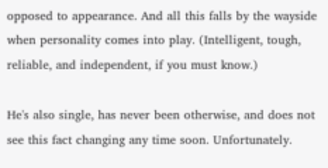opposed to appearance. And all this falls by the wayside when personality comes into play. (Intelligent, tough, reliable, and independent, if you must know.)

He's also single, has never been otherwise, and does not see this fact changing any time soon. Unfortunately.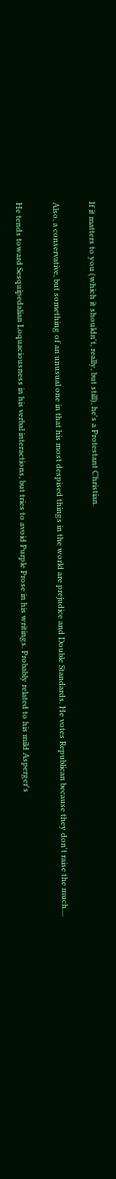If it matters to you (which it shouldn't, really, but still), he's a Protestant Christian.

Also, a conservative, but something of an unusual one in that his most despised things in the world are prejudice and Double Standards. He votes Republican because they don't raise the much....

He tends toward Sesquipedalian Loquaciousness in his verbal interactions, but tries to avoid Purple Prose in his writings. Probably related to his mild Asperger's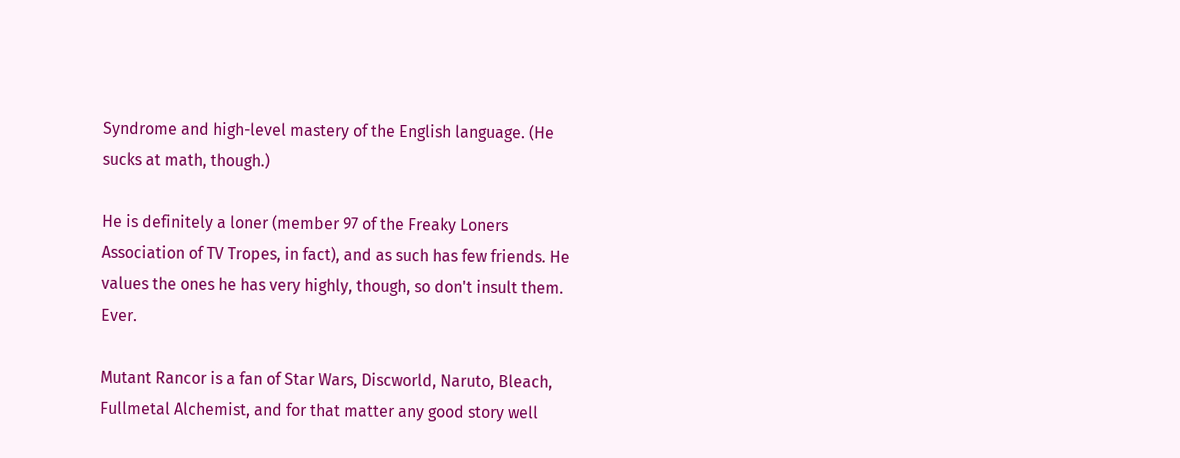Syndrome and high-level mastery of the English language. (He sucks at math, though.)

He is definitely a loner (member 97 of the Freaky Loners Association of TV Tropes, in fact), and as such has few friends. He values the ones he has very highly, though, so don't insult them. Ever.

Mutant Rancor is a fan of Star Wars, Discworld, Naruto, Bleach, Fullmetal Alchemist, and for that matter any good story well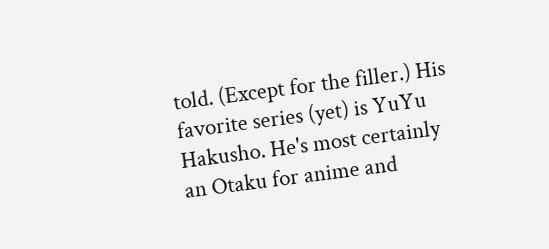told. (Except for the filler.) His favorite series (yet) is YuYu Hakusho. He's most certainly an Otaku for anime and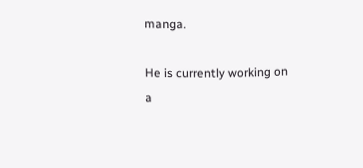manga.

He is currently working on a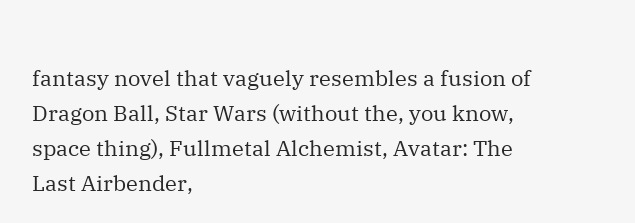fantasy novel that vaguely resembles a fusion of Dragon Ball, Star Wars (without the, you know, space thing), Fullmetal Alchemist, Avatar: The Last Airbender,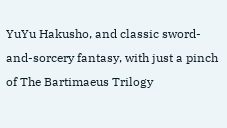YuYu Hakusho, and classic sword-and-sorcery fantasy, with just a pinch of The Bartimaeus Trilogy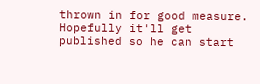thrown in for good measure. Hopefully it'll get published so he can start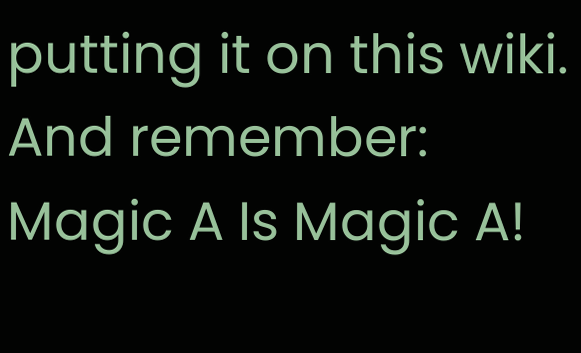putting it on this wiki. And remember: Magic A Is Magic A!